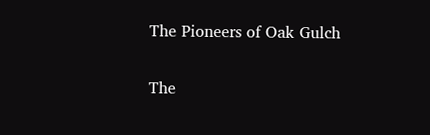The Pioneers of Oak Gulch

The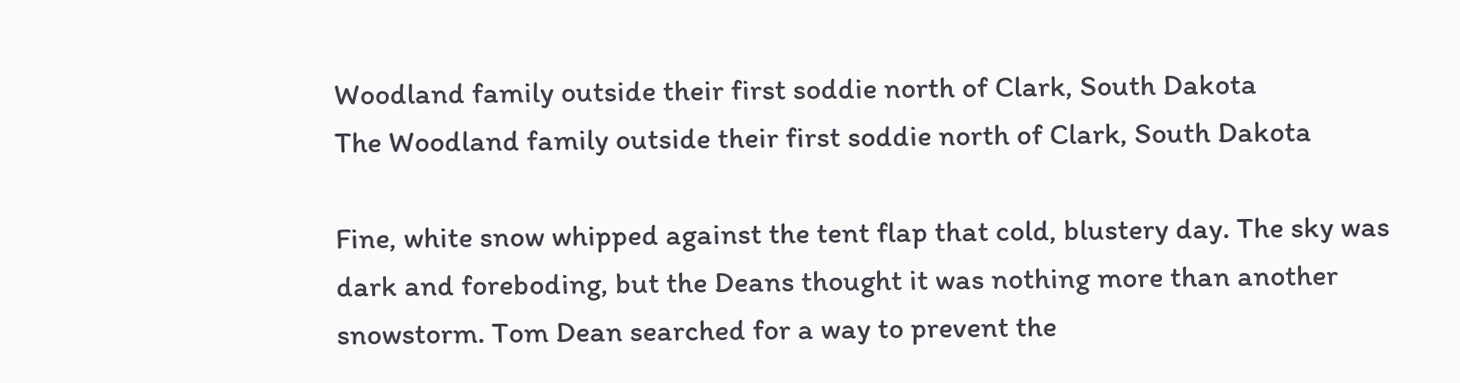Woodland family outside their first soddie north of Clark, South Dakota
The Woodland family outside their first soddie north of Clark, South Dakota

Fine, white snow whipped against the tent flap that cold, blustery day. The sky was dark and foreboding, but the Deans thought it was nothing more than another snowstorm. Tom Dean searched for a way to prevent the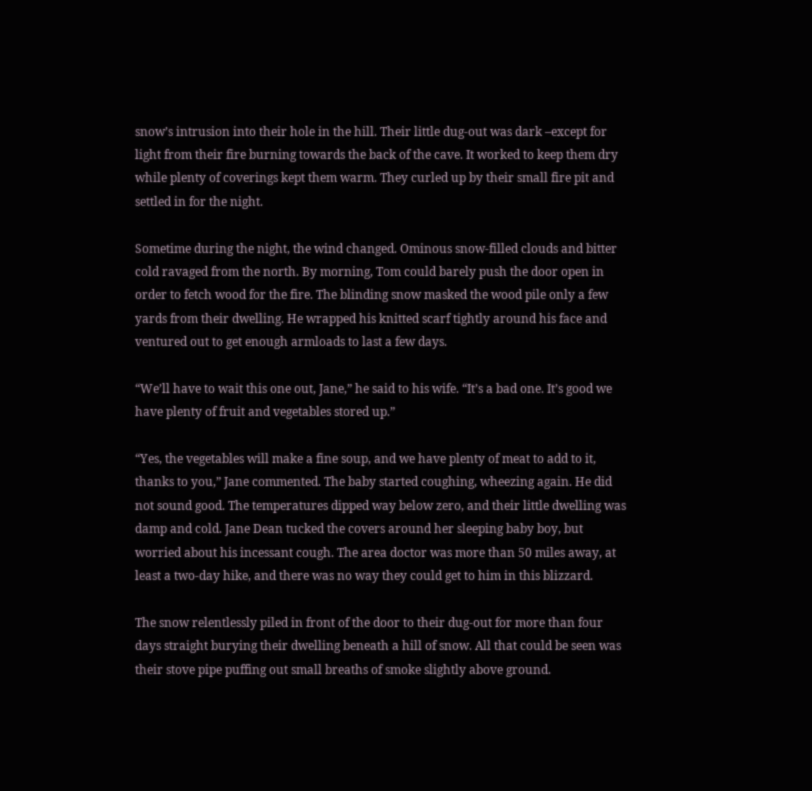snow’s intrusion into their hole in the hill. Their little dug-out was dark –except for light from their fire burning towards the back of the cave. It worked to keep them dry while plenty of coverings kept them warm. They curled up by their small fire pit and settled in for the night.

Sometime during the night, the wind changed. Ominous snow-filled clouds and bitter cold ravaged from the north. By morning, Tom could barely push the door open in order to fetch wood for the fire. The blinding snow masked the wood pile only a few yards from their dwelling. He wrapped his knitted scarf tightly around his face and ventured out to get enough armloads to last a few days.

“We’ll have to wait this one out, Jane,” he said to his wife. “It’s a bad one. It’s good we have plenty of fruit and vegetables stored up.”

“Yes, the vegetables will make a fine soup, and we have plenty of meat to add to it, thanks to you,” Jane commented. The baby started coughing, wheezing again. He did not sound good. The temperatures dipped way below zero, and their little dwelling was damp and cold. Jane Dean tucked the covers around her sleeping baby boy, but worried about his incessant cough. The area doctor was more than 50 miles away, at least a two-day hike, and there was no way they could get to him in this blizzard.

The snow relentlessly piled in front of the door to their dug-out for more than four days straight burying their dwelling beneath a hill of snow. All that could be seen was their stove pipe puffing out small breaths of smoke slightly above ground.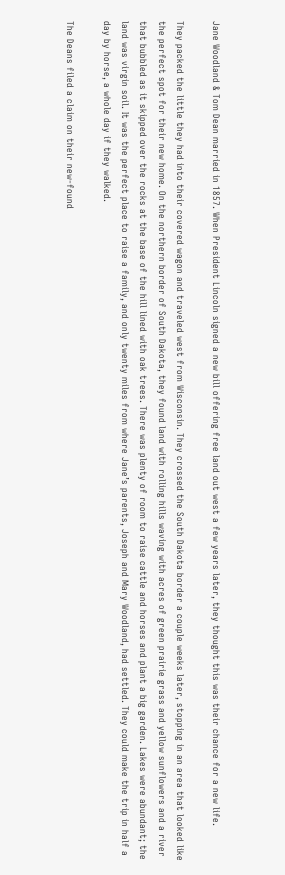Jane Woodland & Tom Dean married in 1857. When President Lincoln signed a new bill offering free land out west a few years later, they thought this was their chance for a new life.

They packed the little they had into their covered wagon and traveled west from Wisconsin. They crossed the South Dakota border a couple weeks later, stopping in an area that looked like the perfect spot for their new home. On the northern border of South Dakota, they found land with rolling hills waving with acres of green prairie grass and yellow sunflowers and a river that bubbled as it skipped over the rocks at the base of the hill lined with oak trees. There was plenty of room to raise cattle and horses and plant a big garden. Lakes were abundant; the land was virgin soil. It was the perfect place to raise a family, and only twenty miles from where Jane’s parents, Joseph and Mary Woodland, had settled. They could make the trip in half a day by horse, a whole day if they walked.

The Deans filed a claim on their new-found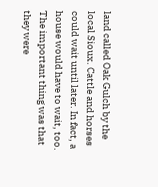land called Oak Gulch by the local Sioux. Cattle and horses could wait until later. In fact, a house would have to wait, too. The important thing was that they were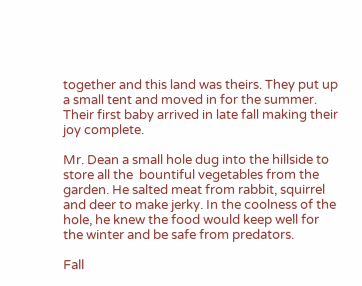together and this land was theirs. They put up a small tent and moved in for the summer. Their first baby arrived in late fall making their joy complete.

Mr. Dean a small hole dug into the hillside to store all the  bountiful vegetables from the garden. He salted meat from rabbit, squirrel and deer to make jerky. In the coolness of the hole, he knew the food would keep well for the winter and be safe from predators.

Fall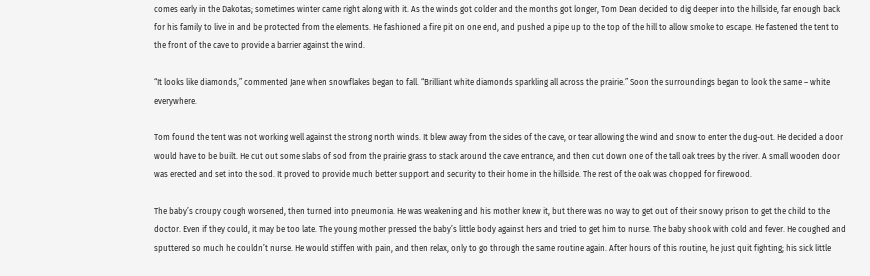comes early in the Dakotas; sometimes winter came right along with it. As the winds got colder and the months got longer, Tom Dean decided to dig deeper into the hillside, far enough back for his family to live in and be protected from the elements. He fashioned a fire pit on one end, and pushed a pipe up to the top of the hill to allow smoke to escape. He fastened the tent to the front of the cave to provide a barrier against the wind.

“It looks like diamonds,” commented Jane when snowflakes began to fall. “Brilliant white diamonds sparkling all across the prairie.” Soon the surroundings began to look the same – white everywhere.

Tom found the tent was not working well against the strong north winds. It blew away from the sides of the cave, or tear allowing the wind and snow to enter the dug-out. He decided a door would have to be built. He cut out some slabs of sod from the prairie grass to stack around the cave entrance, and then cut down one of the tall oak trees by the river. A small wooden door was erected and set into the sod. It proved to provide much better support and security to their home in the hillside. The rest of the oak was chopped for firewood.

The baby’s croupy cough worsened, then turned into pneumonia. He was weakening and his mother knew it, but there was no way to get out of their snowy prison to get the child to the doctor. Even if they could, it may be too late. The young mother pressed the baby’s little body against hers and tried to get him to nurse. The baby shook with cold and fever. He coughed and sputtered so much he couldn’t nurse. He would stiffen with pain, and then relax, only to go through the same routine again. After hours of this routine, he just quit fighting; his sick little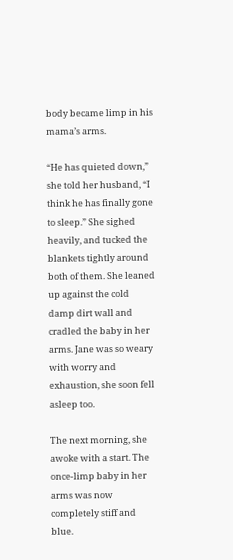body became limp in his mama’s arms.

“He has quieted down,” she told her husband, “I think he has finally gone to sleep.” She sighed heavily, and tucked the blankets tightly around both of them. She leaned up against the cold damp dirt wall and cradled the baby in her arms. Jane was so weary with worry and exhaustion, she soon fell asleep too.

The next morning, she awoke with a start. The once-limp baby in her arms was now completely stiff and blue.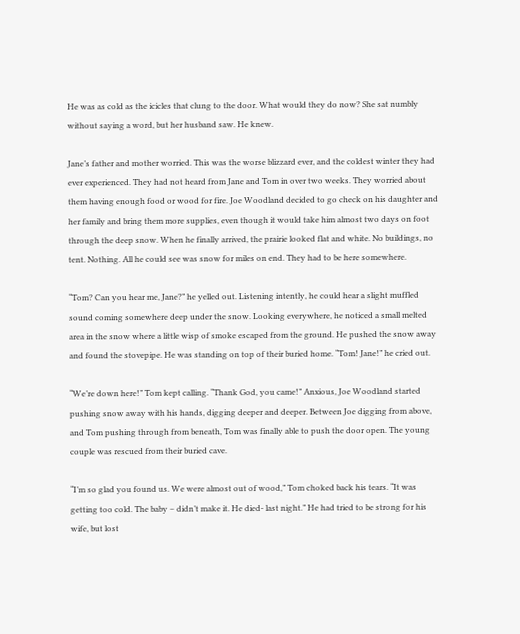He was as cold as the icicles that clung to the door. What would they do now? She sat numbly without saying a word, but her husband saw. He knew.

Jane’s father and mother worried. This was the worse blizzard ever, and the coldest winter they had ever experienced. They had not heard from Jane and Tom in over two weeks. They worried about them having enough food or wood for fire. Joe Woodland decided to go check on his daughter and her family and bring them more supplies, even though it would take him almost two days on foot through the deep snow. When he finally arrived, the prairie looked flat and white. No buildings, no tent. Nothing. All he could see was snow for miles on end. They had to be here somewhere.

“Tom? Can you hear me, Jane?” he yelled out. Listening intently, he could hear a slight muffled sound coming somewhere deep under the snow. Looking everywhere, he noticed a small melted area in the snow where a little wisp of smoke escaped from the ground. He pushed the snow away and found the stovepipe. He was standing on top of their buried home. “Tom! Jane!” he cried out.

“We’re down here!” Tom kept calling. “Thank God, you came!” Anxious, Joe Woodland started pushing snow away with his hands, digging deeper and deeper. Between Joe digging from above, and Tom pushing through from beneath, Tom was finally able to push the door open. The young couple was rescued from their buried cave.

“I’m so glad you found us. We were almost out of wood,” Tom choked back his tears. “It was getting too cold. The baby – didn’t make it. He died- last night.” He had tried to be strong for his wife, but lost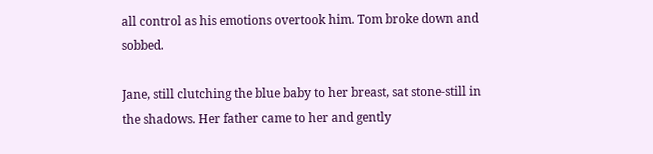all control as his emotions overtook him. Tom broke down and sobbed.

Jane, still clutching the blue baby to her breast, sat stone-still in the shadows. Her father came to her and gently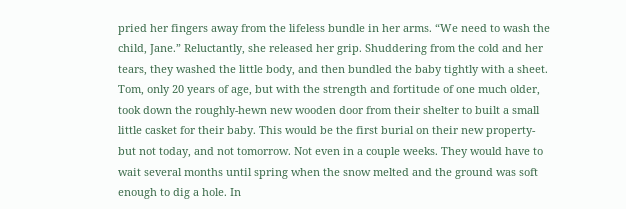pried her fingers away from the lifeless bundle in her arms. “We need to wash the child, Jane.” Reluctantly, she released her grip. Shuddering from the cold and her tears, they washed the little body, and then bundled the baby tightly with a sheet. Tom, only 20 years of age, but with the strength and fortitude of one much older, took down the roughly-hewn new wooden door from their shelter to built a small little casket for their baby. This would be the first burial on their new property-but not today, and not tomorrow. Not even in a couple weeks. They would have to wait several months until spring when the snow melted and the ground was soft enough to dig a hole. In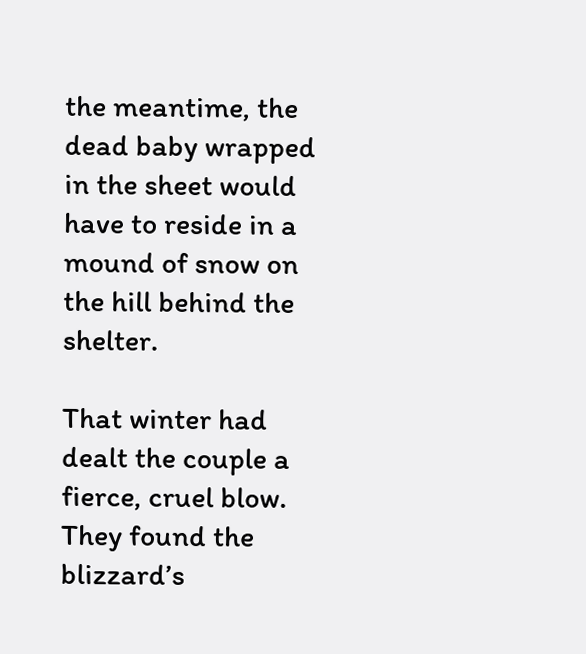the meantime, the dead baby wrapped in the sheet would have to reside in a mound of snow on the hill behind the shelter.

That winter had dealt the couple a fierce, cruel blow. They found the blizzard’s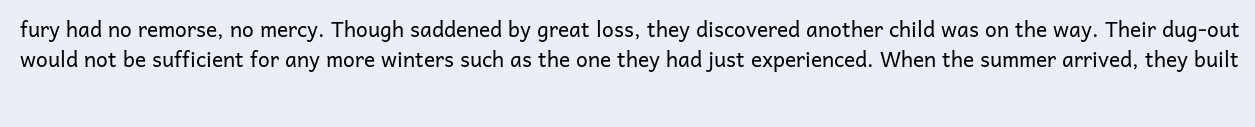fury had no remorse, no mercy. Though saddened by great loss, they discovered another child was on the way. Their dug-out would not be sufficient for any more winters such as the one they had just experienced. When the summer arrived, they built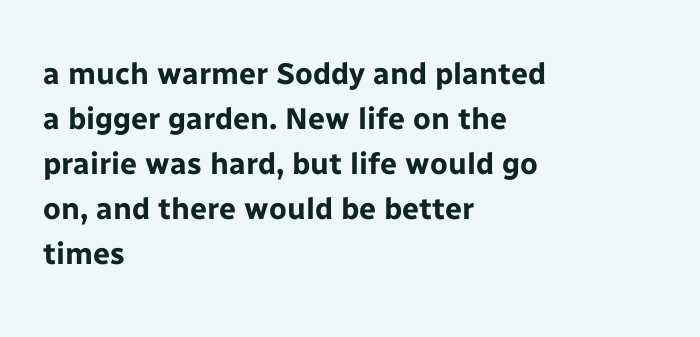a much warmer Soddy and planted a bigger garden. New life on the prairie was hard, but life would go on, and there would be better times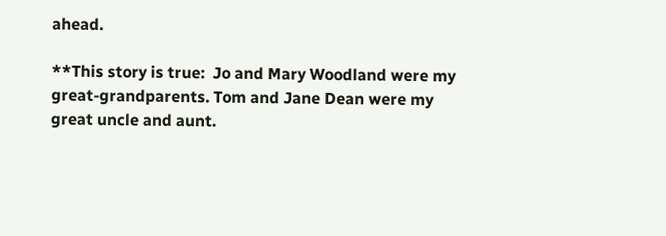ahead.

**This story is true:  Jo and Mary Woodland were my great-grandparents. Tom and Jane Dean were my great uncle and aunt.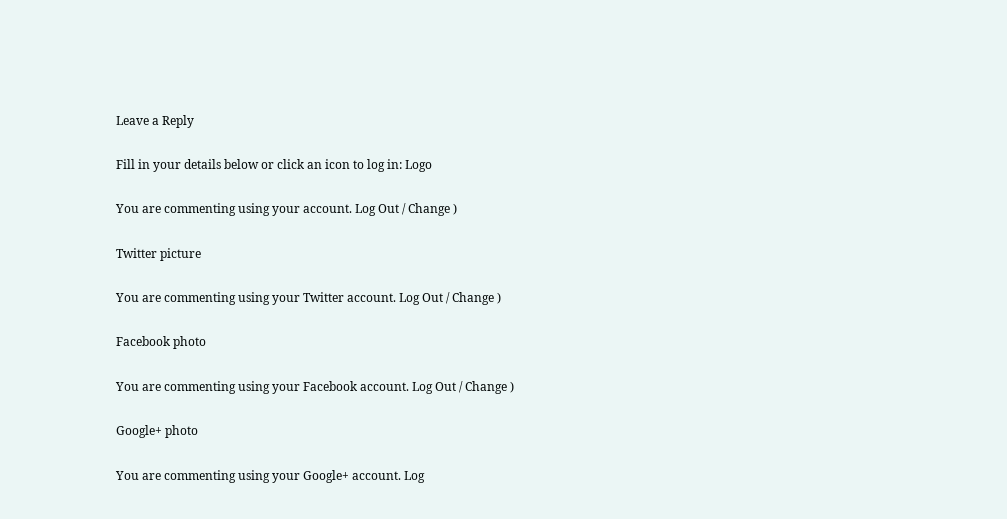Leave a Reply

Fill in your details below or click an icon to log in: Logo

You are commenting using your account. Log Out / Change )

Twitter picture

You are commenting using your Twitter account. Log Out / Change )

Facebook photo

You are commenting using your Facebook account. Log Out / Change )

Google+ photo

You are commenting using your Google+ account. Log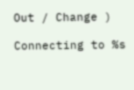Out / Change )

Connecting to %s